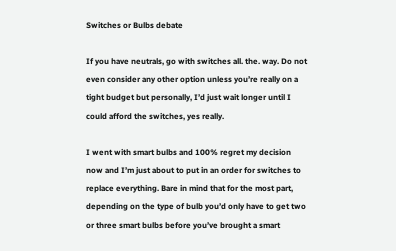Switches or Bulbs debate

If you have neutrals, go with switches all. the. way. Do not even consider any other option unless you’re really on a tight budget but personally, I’d just wait longer until I could afford the switches, yes really.

I went with smart bulbs and 100% regret my decision now and I’m just about to put in an order for switches to replace everything. Bare in mind that for the most part, depending on the type of bulb you’d only have to get two or three smart bulbs before you’ve brought a smart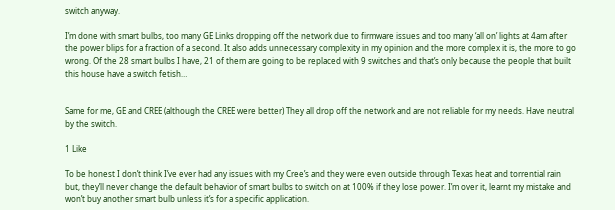switch anyway.

I’m done with smart bulbs, too many GE Links dropping off the network due to firmware issues and too many ‘all on’ lights at 4am after the power blips for a fraction of a second. It also adds unnecessary complexity in my opinion and the more complex it is, the more to go wrong. Of the 28 smart bulbs I have, 21 of them are going to be replaced with 9 switches and that’s only because the people that built this house have a switch fetish…


Same for me, GE and CREE (although the CREE were better) They all drop off the network and are not reliable for my needs. Have neutral by the switch.

1 Like

To be honest I don’t think I’ve ever had any issues with my Cree’s and they were even outside through Texas heat and torrential rain but, they’ll never change the default behavior of smart bulbs to switch on at 100% if they lose power. I’m over it, learnt my mistake and won’t buy another smart bulb unless it’s for a specific application.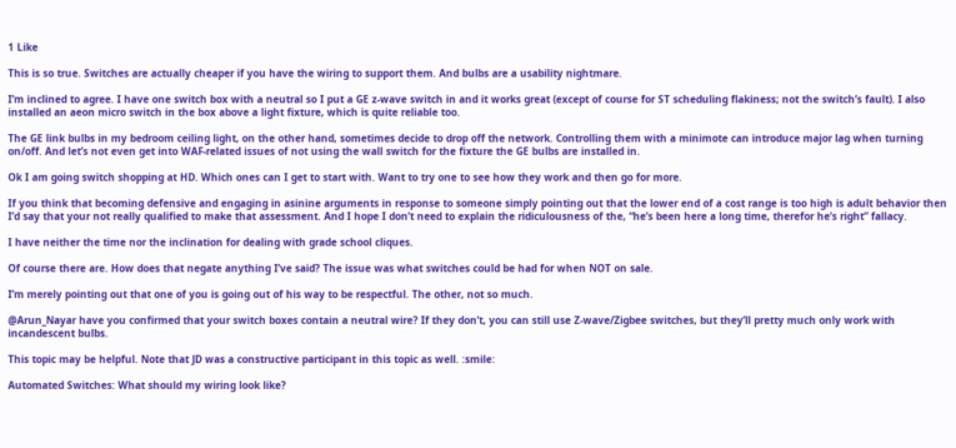1 Like

This is so true. Switches are actually cheaper if you have the wiring to support them. And bulbs are a usability nightmare.

I’m inclined to agree. I have one switch box with a neutral so I put a GE z-wave switch in and it works great (except of course for ST scheduling flakiness; not the switch’s fault). I also installed an aeon micro switch in the box above a light fixture, which is quite reliable too.

The GE link bulbs in my bedroom ceiling light, on the other hand, sometimes decide to drop off the network. Controlling them with a minimote can introduce major lag when turning on/off. And let’s not even get into WAF-related issues of not using the wall switch for the fixture the GE bulbs are installed in.

Ok I am going switch shopping at HD. Which ones can I get to start with. Want to try one to see how they work and then go for more.

If you think that becoming defensive and engaging in asinine arguments in response to someone simply pointing out that the lower end of a cost range is too high is adult behavior then I’d say that your not really qualified to make that assessment. And I hope I don’t need to explain the ridiculousness of the, “he’s been here a long time, therefor he’s right” fallacy.

I have neither the time nor the inclination for dealing with grade school cliques.

Of course there are. How does that negate anything I’ve said? The issue was what switches could be had for when NOT on sale.

I’m merely pointing out that one of you is going out of his way to be respectful. The other, not so much.

@Arun_Nayar have you confirmed that your switch boxes contain a neutral wire? If they don’t, you can still use Z-wave/Zigbee switches, but they’ll pretty much only work with incandescent bulbs.

This topic may be helpful. Note that JD was a constructive participant in this topic as well. :smile:

Automated Switches: What should my wiring look like?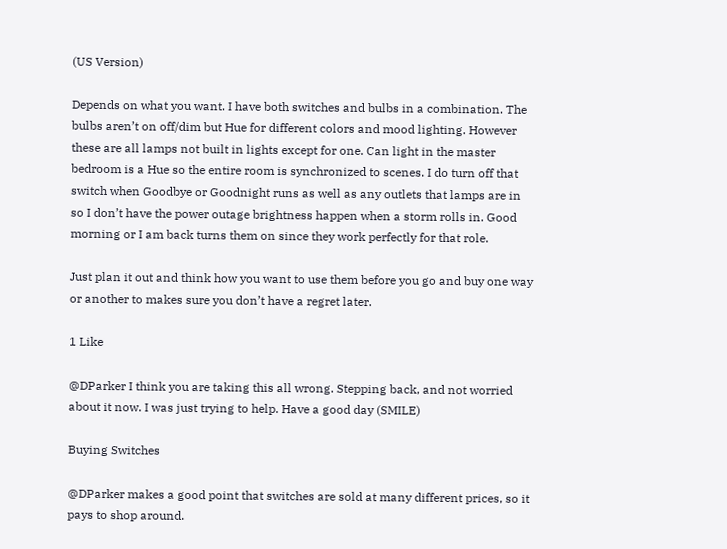(US Version)

Depends on what you want. I have both switches and bulbs in a combination. The bulbs aren’t on off/dim but Hue for different colors and mood lighting. However these are all lamps not built in lights except for one. Can light in the master bedroom is a Hue so the entire room is synchronized to scenes. I do turn off that switch when Goodbye or Goodnight runs as well as any outlets that lamps are in so I don’t have the power outage brightness happen when a storm rolls in. Good morning or I am back turns them on since they work perfectly for that role.

Just plan it out and think how you want to use them before you go and buy one way or another to makes sure you don’t have a regret later.

1 Like

@DParker I think you are taking this all wrong. Stepping back, and not worried about it now. I was just trying to help. Have a good day (SMILE)

Buying Switches

@DParker makes a good point that switches are sold at many different prices, so it pays to shop around.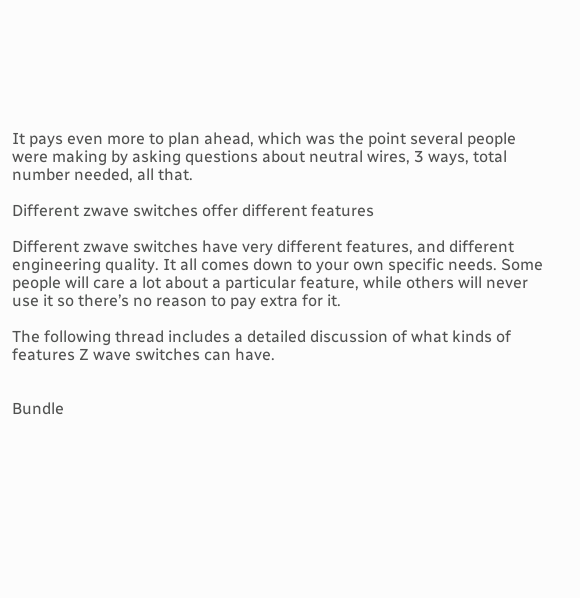It pays even more to plan ahead, which was the point several people were making by asking questions about neutral wires, 3 ways, total number needed, all that.

Different zwave switches offer different features

Different zwave switches have very different features, and different engineering quality. It all comes down to your own specific needs. Some people will care a lot about a particular feature, while others will never use it so there’s no reason to pay extra for it.

The following thread includes a detailed discussion of what kinds of features Z wave switches can have.


Bundle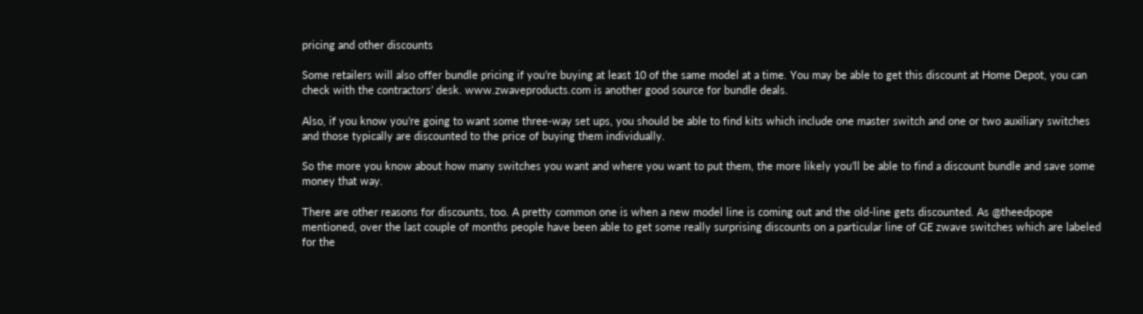pricing and other discounts

Some retailers will also offer bundle pricing if you’re buying at least 10 of the same model at a time. You may be able to get this discount at Home Depot, you can check with the contractors’ desk. www.zwaveproducts.com is another good source for bundle deals.

Also, if you know you’re going to want some three-way set ups, you should be able to find kits which include one master switch and one or two auxiliary switches and those typically are discounted to the price of buying them individually.

So the more you know about how many switches you want and where you want to put them, the more likely you’ll be able to find a discount bundle and save some money that way.

There are other reasons for discounts, too. A pretty common one is when a new model line is coming out and the old-line gets discounted. As @theedpope mentioned, over the last couple of months people have been able to get some really surprising discounts on a particular line of GE zwave switches which are labeled for the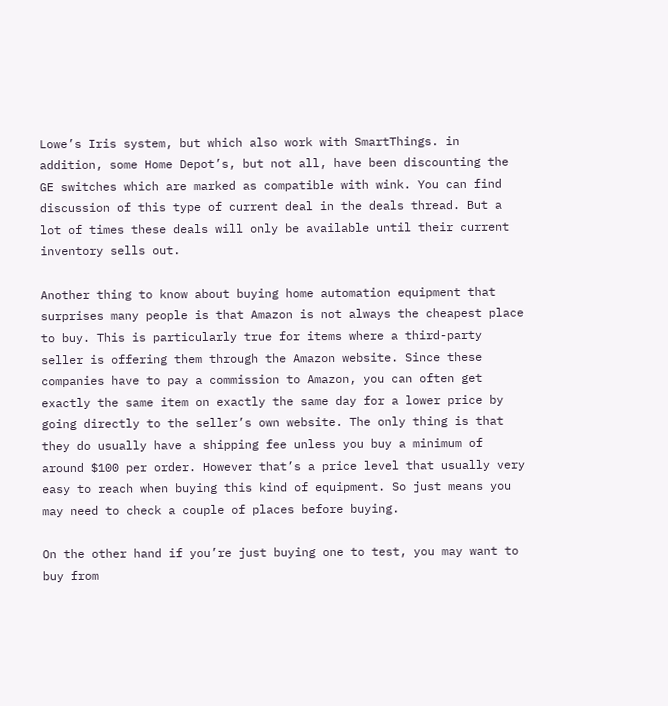Lowe’s Iris system, but which also work with SmartThings. in addition, some Home Depot’s, but not all, have been discounting the GE switches which are marked as compatible with wink. You can find discussion of this type of current deal in the deals thread. But a lot of times these deals will only be available until their current inventory sells out.

Another thing to know about buying home automation equipment that surprises many people is that Amazon is not always the cheapest place to buy. This is particularly true for items where a third-party seller is offering them through the Amazon website. Since these companies have to pay a commission to Amazon, you can often get exactly the same item on exactly the same day for a lower price by going directly to the seller’s own website. The only thing is that they do usually have a shipping fee unless you buy a minimum of around $100 per order. However that’s a price level that usually very easy to reach when buying this kind of equipment. So just means you may need to check a couple of places before buying.

On the other hand if you’re just buying one to test, you may want to buy from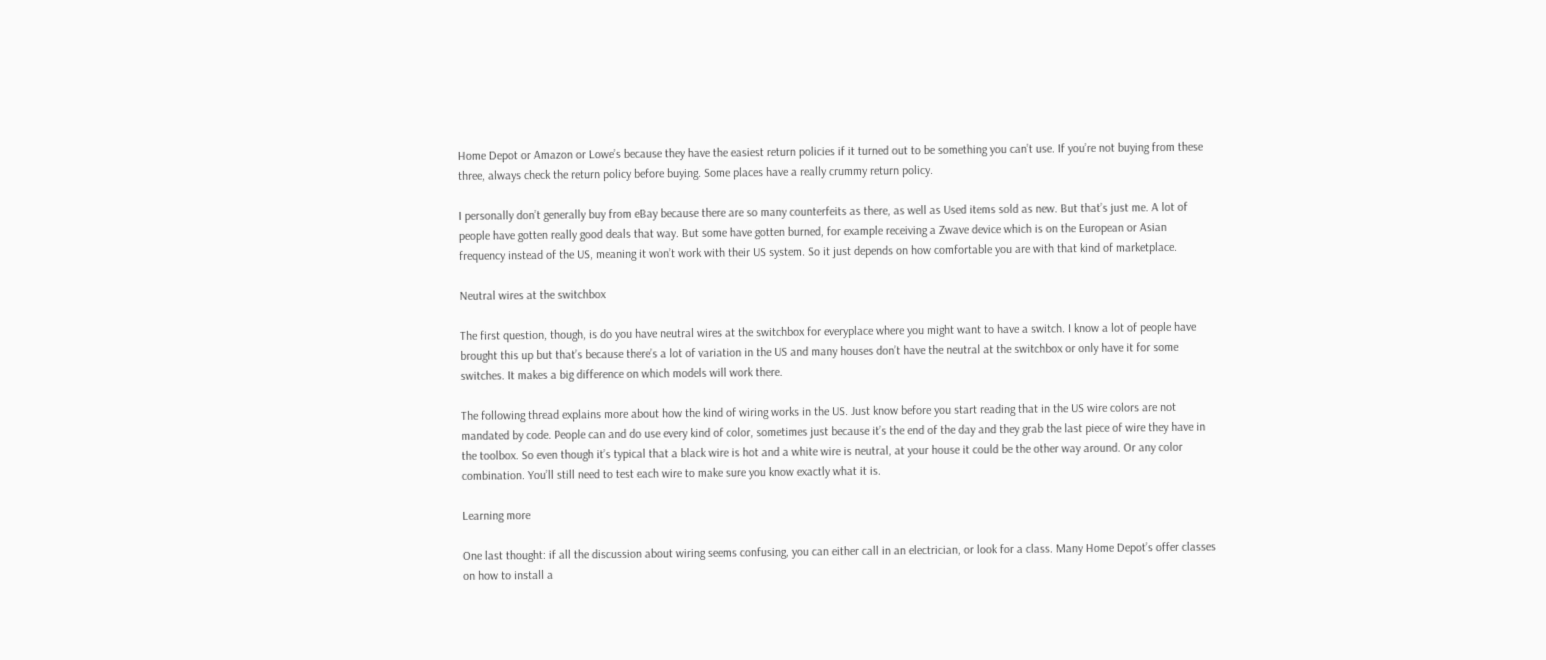Home Depot or Amazon or Lowe’s because they have the easiest return policies if it turned out to be something you can’t use. If you’re not buying from these three, always check the return policy before buying. Some places have a really crummy return policy.

I personally don’t generally buy from eBay because there are so many counterfeits as there, as well as Used items sold as new. But that’s just me. A lot of people have gotten really good deals that way. But some have gotten burned, for example receiving a Zwave device which is on the European or Asian frequency instead of the US, meaning it won’t work with their US system. So it just depends on how comfortable you are with that kind of marketplace.

Neutral wires at the switchbox

The first question, though, is do you have neutral wires at the switchbox for everyplace where you might want to have a switch. I know a lot of people have brought this up but that’s because there’s a lot of variation in the US and many houses don’t have the neutral at the switchbox or only have it for some switches. It makes a big difference on which models will work there.

The following thread explains more about how the kind of wiring works in the US. Just know before you start reading that in the US wire colors are not mandated by code. People can and do use every kind of color, sometimes just because it’s the end of the day and they grab the last piece of wire they have in the toolbox. So even though it’s typical that a black wire is hot and a white wire is neutral, at your house it could be the other way around. Or any color combination. You’ll still need to test each wire to make sure you know exactly what it is.

Learning more

One last thought: if all the discussion about wiring seems confusing, you can either call in an electrician, or look for a class. Many Home Depot’s offer classes on how to install a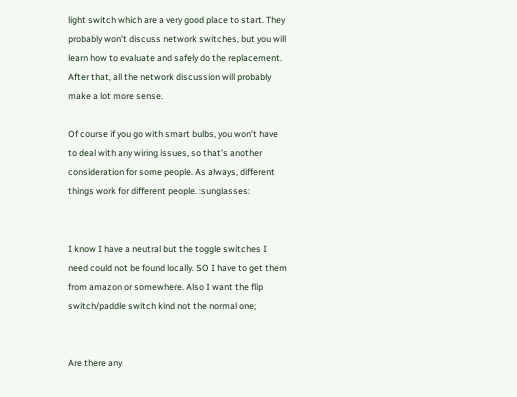light switch which are a very good place to start. They probably won’t discuss network switches, but you will learn how to evaluate and safely do the replacement. After that, all the network discussion will probably make a lot more sense.

Of course if you go with smart bulbs, you won’t have to deal with any wiring issues, so that’s another consideration for some people. As always, different things work for different people. :sunglasses:


I know I have a neutral but the toggle switches I need could not be found locally. SO I have to get them from amazon or somewhere. Also I want the flip switch/paddle switch kind not the normal one;


Are there any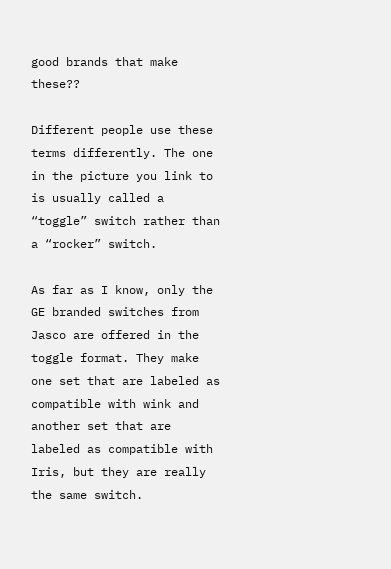good brands that make these??

Different people use these terms differently. The one in the picture you link to is usually called a “toggle” switch rather than a “rocker” switch.

As far as I know, only the GE branded switches from Jasco are offered in the toggle format. They make one set that are labeled as compatible with wink and another set that are labeled as compatible with Iris, but they are really the same switch.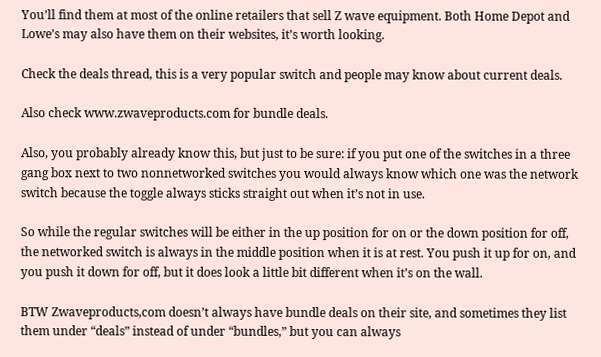You’ll find them at most of the online retailers that sell Z wave equipment. Both Home Depot and Lowe’s may also have them on their websites, it’s worth looking.

Check the deals thread, this is a very popular switch and people may know about current deals.

Also check www.zwaveproducts.com for bundle deals.

Also, you probably already know this, but just to be sure: if you put one of the switches in a three gang box next to two nonnetworked switches you would always know which one was the network switch because the toggle always sticks straight out when it’s not in use.

So while the regular switches will be either in the up position for on or the down position for off, the networked switch is always in the middle position when it is at rest. You push it up for on, and you push it down for off, but it does look a little bit different when it’s on the wall.

BTW Zwaveproducts,com doesn’t always have bundle deals on their site, and sometimes they list them under “deals” instead of under “bundles,” but you can always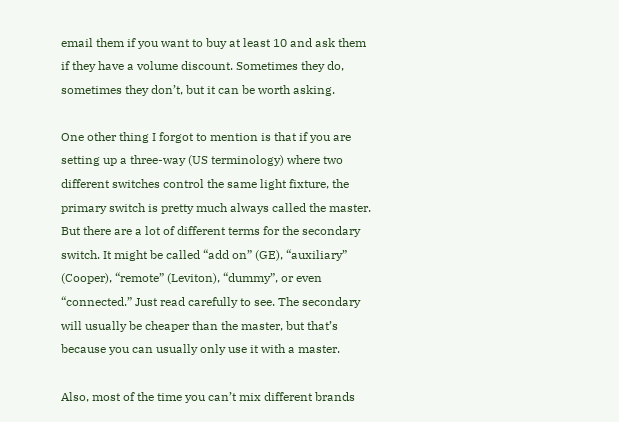email them if you want to buy at least 10 and ask them if they have a volume discount. Sometimes they do, sometimes they don’t, but it can be worth asking.

One other thing I forgot to mention is that if you are setting up a three-way (US terminology) where two different switches control the same light fixture, the primary switch is pretty much always called the master. But there are a lot of different terms for the secondary switch. It might be called “add on” (GE), “auxiliary” (Cooper), “remote” (Leviton), “dummy”, or even “connected.” Just read carefully to see. The secondary will usually be cheaper than the master, but that’s because you can usually only use it with a master.

Also, most of the time you can’t mix different brands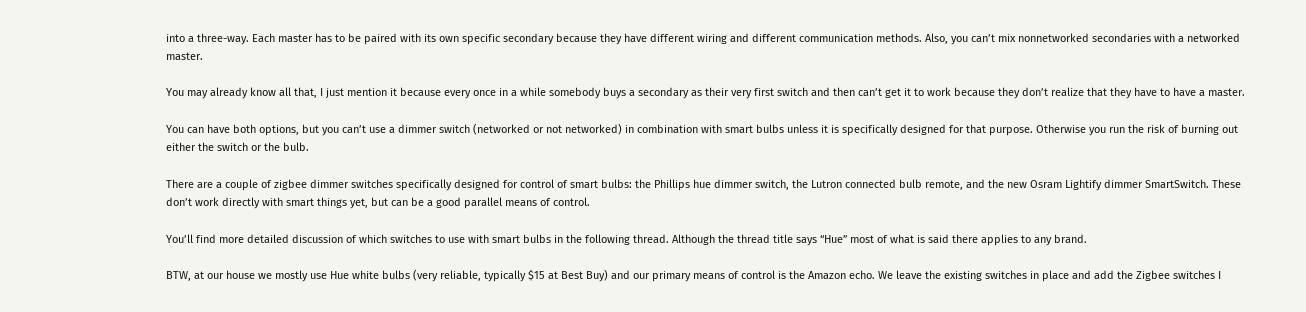into a three-way. Each master has to be paired with its own specific secondary because they have different wiring and different communication methods. Also, you can’t mix nonnetworked secondaries with a networked master.

You may already know all that, I just mention it because every once in a while somebody buys a secondary as their very first switch and then can’t get it to work because they don’t realize that they have to have a master.

You can have both options, but you can’t use a dimmer switch (networked or not networked) in combination with smart bulbs unless it is specifically designed for that purpose. Otherwise you run the risk of burning out either the switch or the bulb.

There are a couple of zigbee dimmer switches specifically designed for control of smart bulbs: the Phillips hue dimmer switch, the Lutron connected bulb remote, and the new Osram Lightify dimmer SmartSwitch. These don’t work directly with smart things yet, but can be a good parallel means of control.

You’ll find more detailed discussion of which switches to use with smart bulbs in the following thread. Although the thread title says “Hue” most of what is said there applies to any brand.

BTW, at our house we mostly use Hue white bulbs (very reliable, typically $15 at Best Buy) and our primary means of control is the Amazon echo. We leave the existing switches in place and add the Zigbee switches I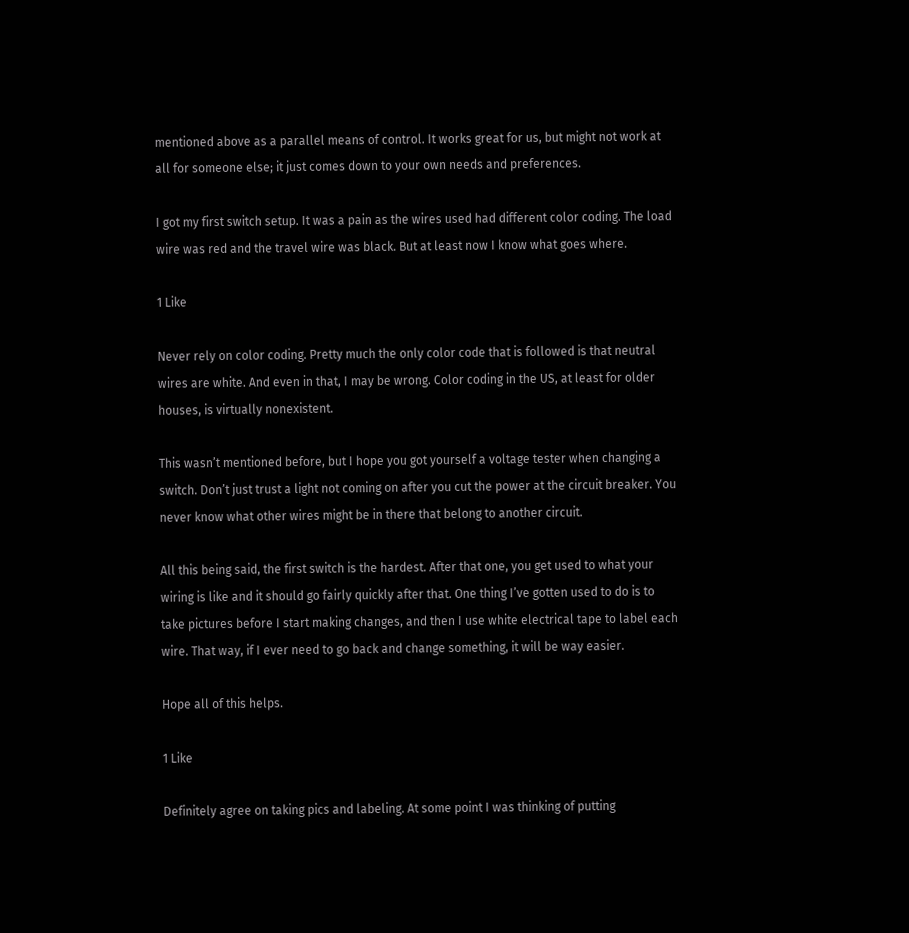mentioned above as a parallel means of control. It works great for us, but might not work at all for someone else; it just comes down to your own needs and preferences.

I got my first switch setup. It was a pain as the wires used had different color coding. The load wire was red and the travel wire was black. But at least now I know what goes where.

1 Like

Never rely on color coding. Pretty much the only color code that is followed is that neutral wires are white. And even in that, I may be wrong. Color coding in the US, at least for older houses, is virtually nonexistent.

This wasn’t mentioned before, but I hope you got yourself a voltage tester when changing a switch. Don’t just trust a light not coming on after you cut the power at the circuit breaker. You never know what other wires might be in there that belong to another circuit.

All this being said, the first switch is the hardest. After that one, you get used to what your wiring is like and it should go fairly quickly after that. One thing I’ve gotten used to do is to take pictures before I start making changes, and then I use white electrical tape to label each wire. That way, if I ever need to go back and change something, it will be way easier.

Hope all of this helps.

1 Like

Definitely agree on taking pics and labeling. At some point I was thinking of putting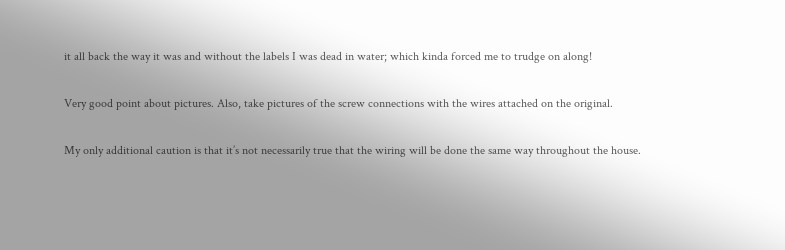it all back the way it was and without the labels I was dead in water; which kinda forced me to trudge on along!

Very good point about pictures. Also, take pictures of the screw connections with the wires attached on the original.

My only additional caution is that it’s not necessarily true that the wiring will be done the same way throughout the house.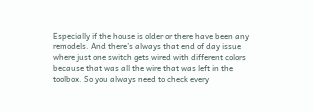Especially if the house is older or there have been any remodels. And there’s always that end of day issue where just one switch gets wired with different colors because that was all the wire that was left in the toolbox. So you always need to check every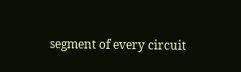segment of every circuit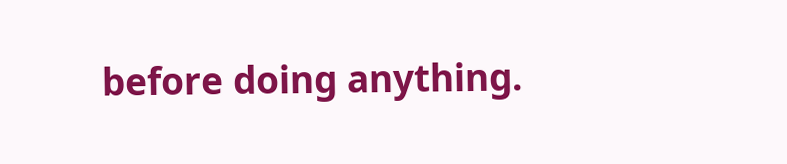before doing anything.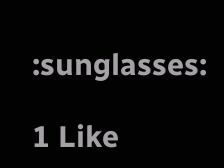:sunglasses:

1 Like